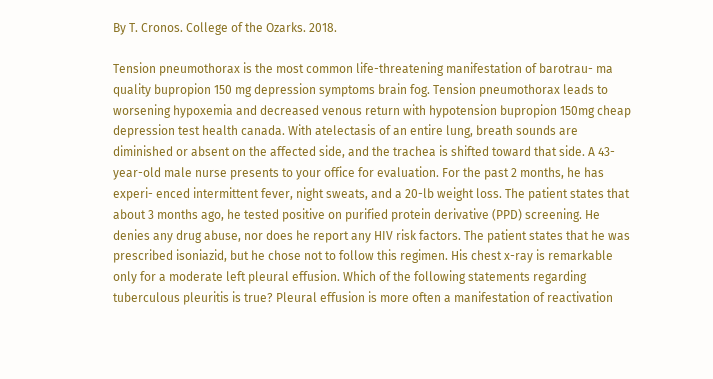By T. Cronos. College of the Ozarks. 2018.

Tension pneumothorax is the most common life-threatening manifestation of barotrau- ma quality bupropion 150 mg depression symptoms brain fog. Tension pneumothorax leads to worsening hypoxemia and decreased venous return with hypotension bupropion 150mg cheap depression test health canada. With atelectasis of an entire lung, breath sounds are diminished or absent on the affected side, and the trachea is shifted toward that side. A 43-year-old male nurse presents to your office for evaluation. For the past 2 months, he has experi- enced intermittent fever, night sweats, and a 20-lb weight loss. The patient states that about 3 months ago, he tested positive on purified protein derivative (PPD) screening. He denies any drug abuse, nor does he report any HIV risk factors. The patient states that he was prescribed isoniazid, but he chose not to follow this regimen. His chest x-ray is remarkable only for a moderate left pleural effusion. Which of the following statements regarding tuberculous pleuritis is true? Pleural effusion is more often a manifestation of reactivation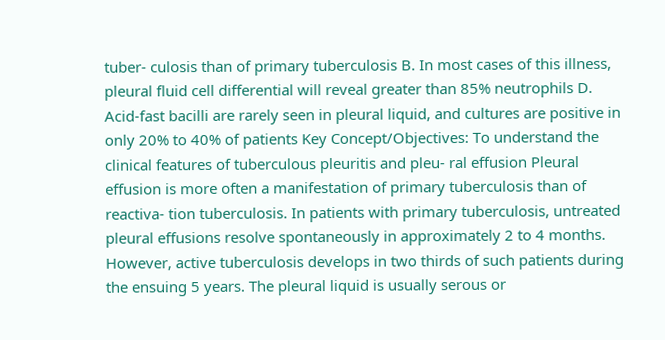tuber- culosis than of primary tuberculosis B. In most cases of this illness, pleural fluid cell differential will reveal greater than 85% neutrophils D. Acid-fast bacilli are rarely seen in pleural liquid, and cultures are positive in only 20% to 40% of patients Key Concept/Objectives: To understand the clinical features of tuberculous pleuritis and pleu- ral effusion Pleural effusion is more often a manifestation of primary tuberculosis than of reactiva- tion tuberculosis. In patients with primary tuberculosis, untreated pleural effusions resolve spontaneously in approximately 2 to 4 months. However, active tuberculosis develops in two thirds of such patients during the ensuing 5 years. The pleural liquid is usually serous or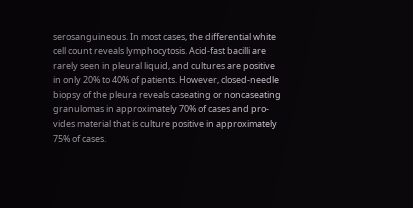serosanguineous. In most cases, the differential white cell count reveals lymphocytosis. Acid-fast bacilli are rarely seen in pleural liquid, and cultures are positive in only 20% to 40% of patients. However, closed-needle biopsy of the pleura reveals caseating or noncaseating granulomas in approximately 70% of cases and pro- vides material that is culture positive in approximately 75% of cases.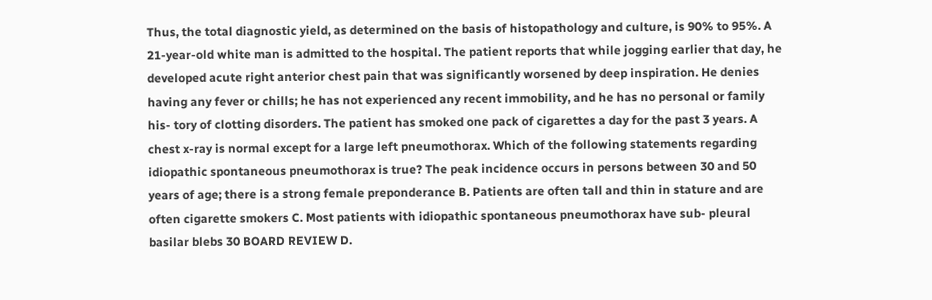Thus, the total diagnostic yield, as determined on the basis of histopathology and culture, is 90% to 95%. A 21-year-old white man is admitted to the hospital. The patient reports that while jogging earlier that day, he developed acute right anterior chest pain that was significantly worsened by deep inspiration. He denies having any fever or chills; he has not experienced any recent immobility, and he has no personal or family his- tory of clotting disorders. The patient has smoked one pack of cigarettes a day for the past 3 years. A chest x-ray is normal except for a large left pneumothorax. Which of the following statements regarding idiopathic spontaneous pneumothorax is true? The peak incidence occurs in persons between 30 and 50 years of age; there is a strong female preponderance B. Patients are often tall and thin in stature and are often cigarette smokers C. Most patients with idiopathic spontaneous pneumothorax have sub- pleural basilar blebs 30 BOARD REVIEW D.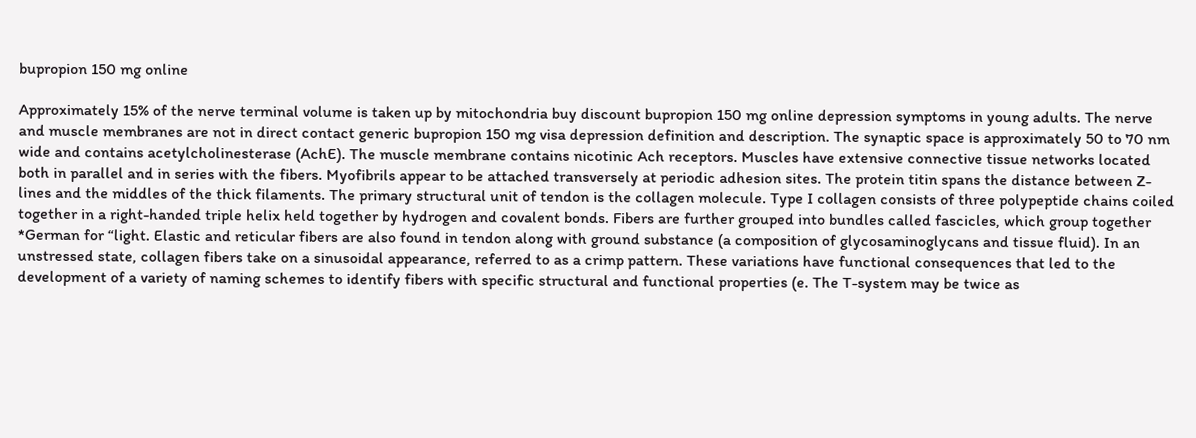bupropion 150 mg online

Approximately 15% of the nerve terminal volume is taken up by mitochondria buy discount bupropion 150 mg online depression symptoms in young adults. The nerve and muscle membranes are not in direct contact generic bupropion 150 mg visa depression definition and description. The synaptic space is approximately 50 to 70 nm wide and contains acetylcholinesterase (AchE). The muscle membrane contains nicotinic Ach receptors. Muscles have extensive connective tissue networks located both in parallel and in series with the fibers. Myofibrils appear to be attached transversely at periodic adhesion sites. The protein titin spans the distance between Z-lines and the middles of the thick filaments. The primary structural unit of tendon is the collagen molecule. Type I collagen consists of three polypeptide chains coiled together in a right-handed triple helix held together by hydrogen and covalent bonds. Fibers are further grouped into bundles called fascicles, which group together *German for “light. Elastic and reticular fibers are also found in tendon along with ground substance (a composition of glycosaminoglycans and tissue fluid). In an unstressed state, collagen fibers take on a sinusoidal appearance, referred to as a crimp pattern. These variations have functional consequences that led to the development of a variety of naming schemes to identify fibers with specific structural and functional properties (e. The T-system may be twice as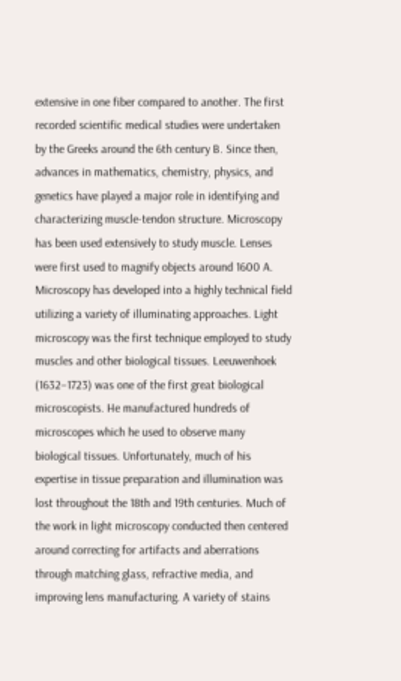extensive in one fiber compared to another. The first recorded scientific medical studies were undertaken by the Greeks around the 6th century B. Since then, advances in mathematics, chemistry, physics, and genetics have played a major role in identifying and characterizing muscle-tendon structure. Microscopy has been used extensively to study muscle. Lenses were first used to magnify objects around 1600 A. Microscopy has developed into a highly technical field utilizing a variety of illuminating approaches. Light microscopy was the first technique employed to study muscles and other biological tissues. Leeuwenhoek (1632–1723) was one of the first great biological microscopists. He manufactured hundreds of microscopes which he used to observe many biological tissues. Unfortunately, much of his expertise in tissue preparation and illumination was lost throughout the 18th and 19th centuries. Much of the work in light microscopy conducted then centered around correcting for artifacts and aberrations through matching glass, refractive media, and improving lens manufacturing. A variety of stains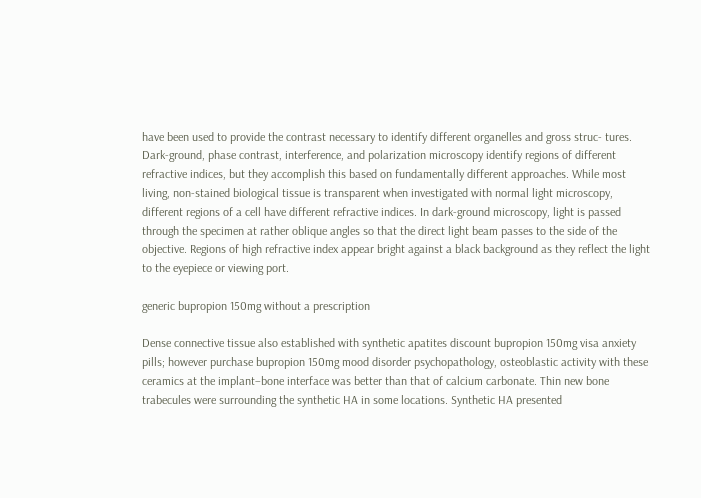have been used to provide the contrast necessary to identify different organelles and gross struc- tures. Dark-ground, phase contrast, interference, and polarization microscopy identify regions of different refractive indices, but they accomplish this based on fundamentally different approaches. While most living, non-stained biological tissue is transparent when investigated with normal light microscopy, different regions of a cell have different refractive indices. In dark-ground microscopy, light is passed through the specimen at rather oblique angles so that the direct light beam passes to the side of the objective. Regions of high refractive index appear bright against a black background as they reflect the light to the eyepiece or viewing port.

generic bupropion 150mg without a prescription

Dense connective tissue also established with synthetic apatites discount bupropion 150mg visa anxiety pills; however purchase bupropion 150mg mood disorder psychopathology, osteoblastic activity with these ceramics at the implant–bone interface was better than that of calcium carbonate. Thin new bone trabecules were surrounding the synthetic HA in some locations. Synthetic HA presented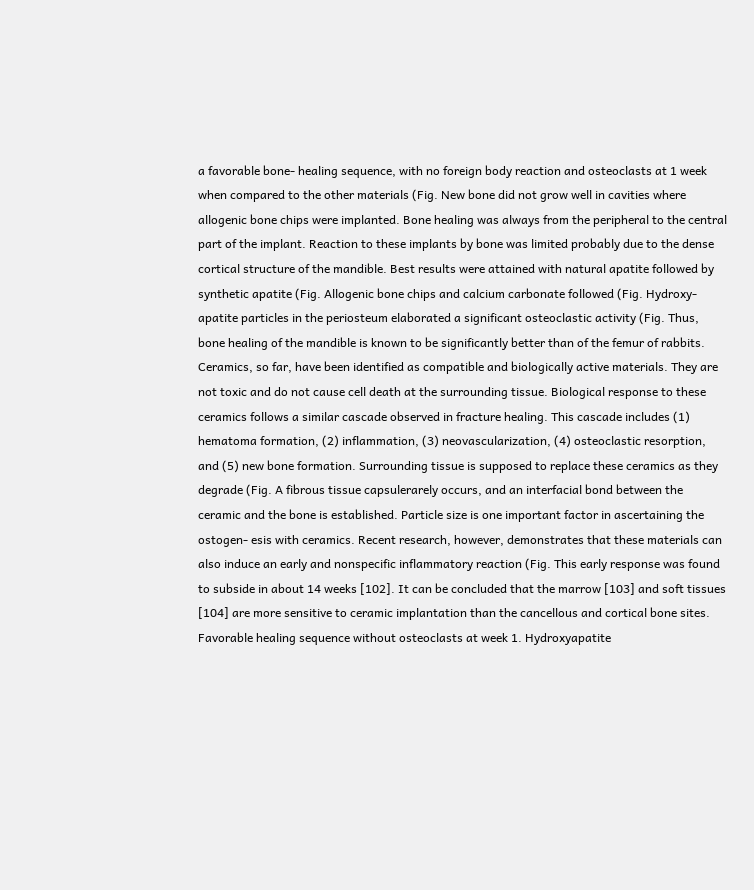a favorable bone- healing sequence, with no foreign body reaction and osteoclasts at 1 week when compared to the other materials (Fig. New bone did not grow well in cavities where allogenic bone chips were implanted. Bone healing was always from the peripheral to the central part of the implant. Reaction to these implants by bone was limited probably due to the dense cortical structure of the mandible. Best results were attained with natural apatite followed by synthetic apatite (Fig. Allogenic bone chips and calcium carbonate followed (Fig. Hydroxy- apatite particles in the periosteum elaborated a significant osteoclastic activity (Fig. Thus, bone healing of the mandible is known to be significantly better than of the femur of rabbits. Ceramics, so far, have been identified as compatible and biologically active materials. They are not toxic and do not cause cell death at the surrounding tissue. Biological response to these ceramics follows a similar cascade observed in fracture healing. This cascade includes (1) hematoma formation, (2) inflammation, (3) neovascularization, (4) osteoclastic resorption, and (5) new bone formation. Surrounding tissue is supposed to replace these ceramics as they degrade (Fig. A fibrous tissue capsulerarely occurs, and an interfacial bond between the ceramic and the bone is established. Particle size is one important factor in ascertaining the ostogen- esis with ceramics. Recent research, however, demonstrates that these materials can also induce an early and nonspecific inflammatory reaction (Fig. This early response was found to subside in about 14 weeks [102]. It can be concluded that the marrow [103] and soft tissues [104] are more sensitive to ceramic implantation than the cancellous and cortical bone sites. Favorable healing sequence without osteoclasts at week 1. Hydroxyapatite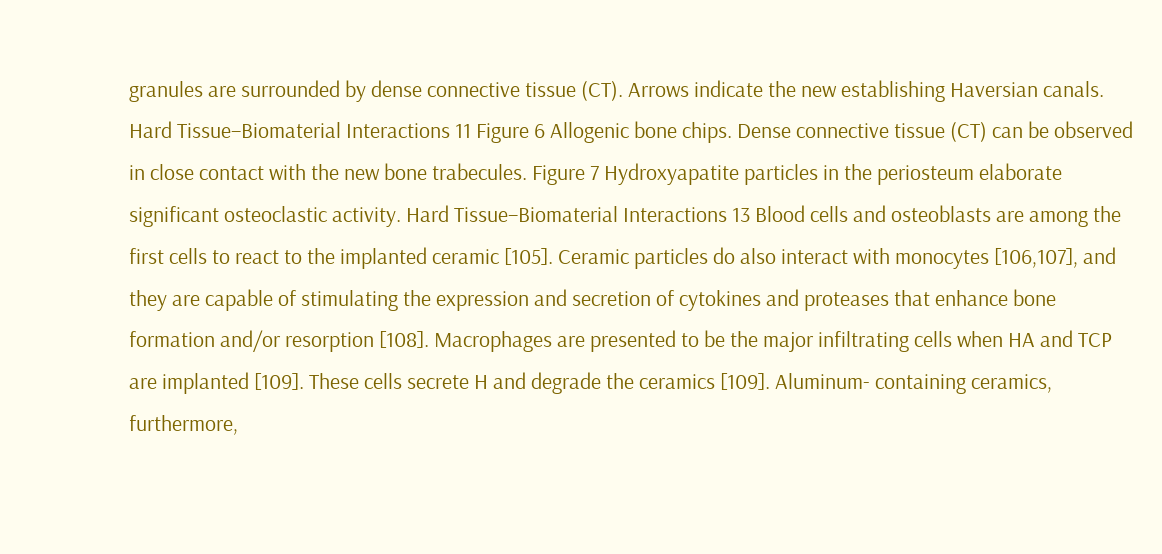granules are surrounded by dense connective tissue (CT). Arrows indicate the new establishing Haversian canals. Hard Tissue–Biomaterial Interactions 11 Figure 6 Allogenic bone chips. Dense connective tissue (CT) can be observed in close contact with the new bone trabecules. Figure 7 Hydroxyapatite particles in the periosteum elaborate significant osteoclastic activity. Hard Tissue–Biomaterial Interactions 13 Blood cells and osteoblasts are among the first cells to react to the implanted ceramic [105]. Ceramic particles do also interact with monocytes [106,107], and they are capable of stimulating the expression and secretion of cytokines and proteases that enhance bone formation and/or resorption [108]. Macrophages are presented to be the major infiltrating cells when HA and TCP are implanted [109]. These cells secrete H and degrade the ceramics [109]. Aluminum- containing ceramics, furthermore,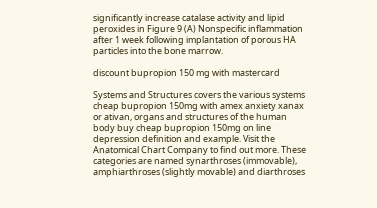significantly increase catalase activity and lipid peroxides in Figure 9 (A) Nonspecific inflammation after 1 week following implantation of porous HA particles into the bone marrow.

discount bupropion 150 mg with mastercard

Systems and Structures covers the various systems cheap bupropion 150mg with amex anxiety xanax or ativan, organs and structures of the human body buy cheap bupropion 150mg on line depression definition and example. Visit the Anatomical Chart Company to find out more. These categories are named synarthroses (immovable), amphiarthroses (slightly movable) and diarthroses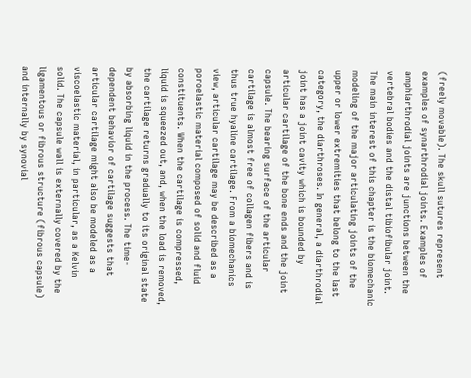(freely movable). The skull sutures represent examples of synarthrodial joints. Examples of amphiarthrodial joints are junctions between the vertebral bodies and the distal tibiofibular joint. The main interest of this chapter is the biomechanic modeling of the major articulating joints of the upper or lower extremities that belong to the last category, the diarthroses. In general, a diarthrodial joint has a joint cavity which is bounded by articular cartilage of the bone ends and the joint capsule. The bearing surface of the articular cartilage is almost free of collagen fibers and is thus true hyaline cartilage. From a biomechanics view, articular cartilage may be described as a poroelastic material composed of solid and fluid constituents. When the cartilage is compressed, liquid is squeezed out, and, when the load is removed, the cartilage returns gradually to its original state by absorbing liquid in the process. The time-dependent behavior of cartilage suggests that articular cartilage might also be modeled as a viscoelastic material, in particular, as a Kelvin solid. The capsule wall is externally covered by the ligamentous or fibrous structure (fibrous capsule) and internally by synovial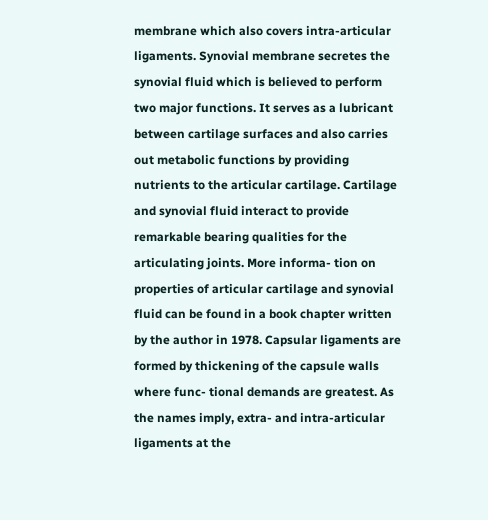membrane which also covers intra-articular ligaments. Synovial membrane secretes the synovial fluid which is believed to perform two major functions. It serves as a lubricant between cartilage surfaces and also carries out metabolic functions by providing nutrients to the articular cartilage. Cartilage and synovial fluid interact to provide remarkable bearing qualities for the articulating joints. More informa- tion on properties of articular cartilage and synovial fluid can be found in a book chapter written by the author in 1978. Capsular ligaments are formed by thickening of the capsule walls where func- tional demands are greatest. As the names imply, extra- and intra-articular ligaments at the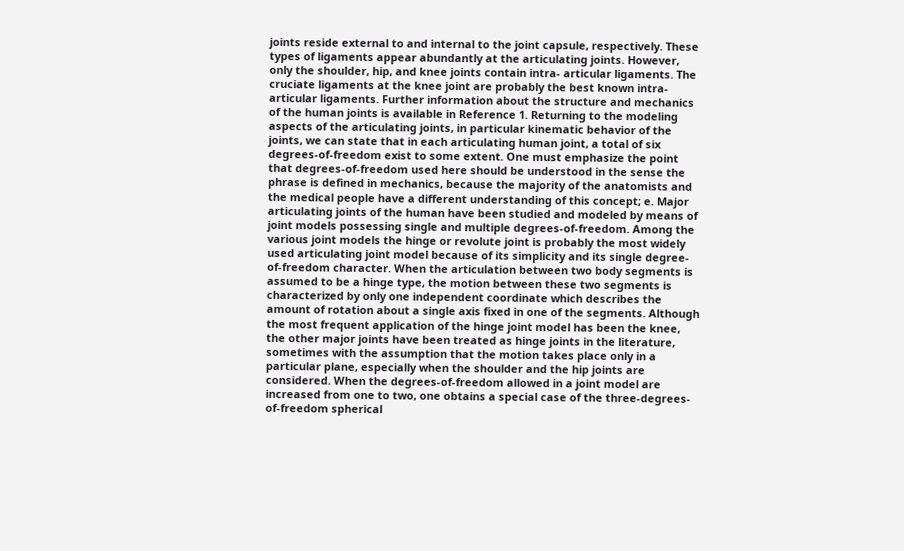joints reside external to and internal to the joint capsule, respectively. These types of ligaments appear abundantly at the articulating joints. However, only the shoulder, hip, and knee joints contain intra- articular ligaments. The cruciate ligaments at the knee joint are probably the best known intra-articular ligaments. Further information about the structure and mechanics of the human joints is available in Reference 1. Returning to the modeling aspects of the articulating joints, in particular kinematic behavior of the joints, we can state that in each articulating human joint, a total of six degrees-of-freedom exist to some extent. One must emphasize the point that degrees-of-freedom used here should be understood in the sense the phrase is defined in mechanics, because the majority of the anatomists and the medical people have a different understanding of this concept; e. Major articulating joints of the human have been studied and modeled by means of joint models possessing single and multiple degrees-of-freedom. Among the various joint models the hinge or revolute joint is probably the most widely used articulating joint model because of its simplicity and its single degree-of-freedom character. When the articulation between two body segments is assumed to be a hinge type, the motion between these two segments is characterized by only one independent coordinate which describes the amount of rotation about a single axis fixed in one of the segments. Although the most frequent application of the hinge joint model has been the knee, the other major joints have been treated as hinge joints in the literature, sometimes with the assumption that the motion takes place only in a particular plane, especially when the shoulder and the hip joints are considered. When the degrees-of-freedom allowed in a joint model are increased from one to two, one obtains a special case of the three-degrees-of-freedom spherical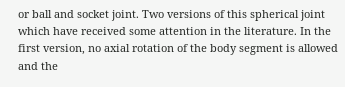or ball and socket joint. Two versions of this spherical joint which have received some attention in the literature. In the first version, no axial rotation of the body segment is allowed and the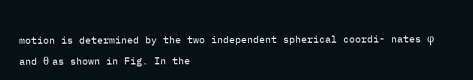motion is determined by the two independent spherical coordi- nates φ and θ as shown in Fig. In the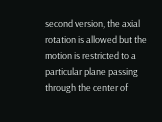second version, the axial rotation is allowed but the motion is restricted to a particular plane passing through the center of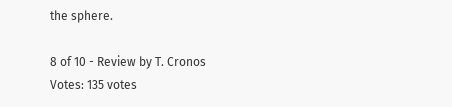the sphere.

8 of 10 - Review by T. Cronos
Votes: 135 votes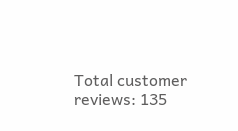Total customer reviews: 135